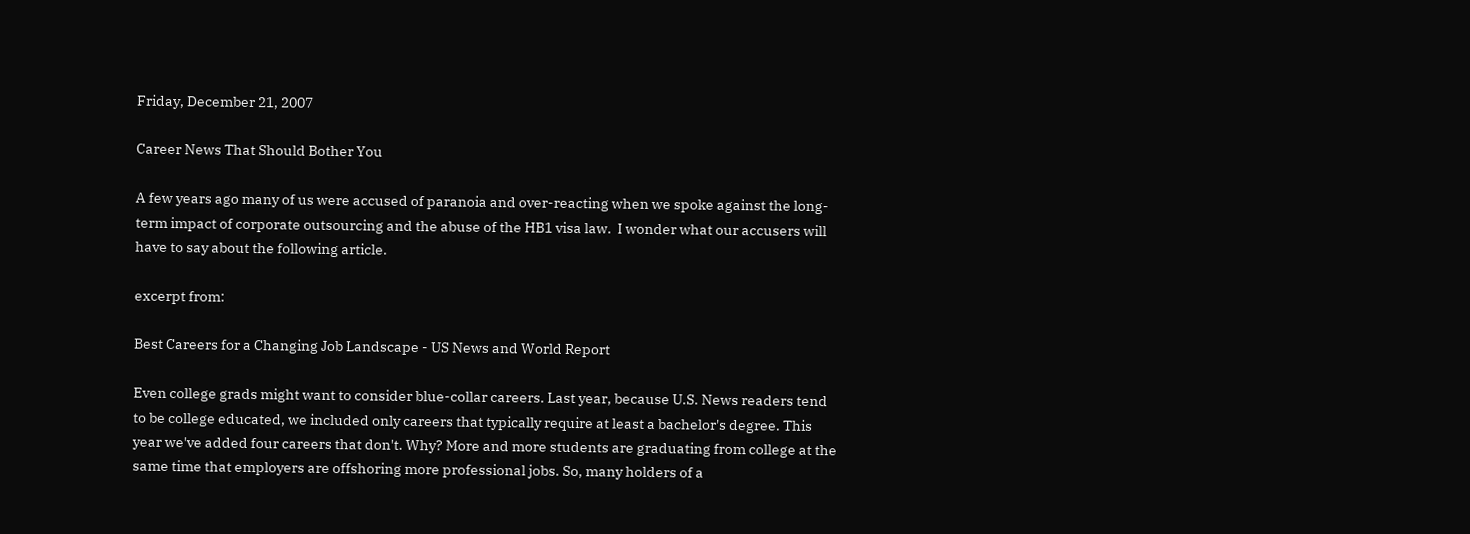Friday, December 21, 2007

Career News That Should Bother You

A few years ago many of us were accused of paranoia and over-reacting when we spoke against the long-term impact of corporate outsourcing and the abuse of the HB1 visa law.  I wonder what our accusers will have to say about the following article.

excerpt from:

Best Careers for a Changing Job Landscape - US News and World Report

Even college grads might want to consider blue-collar careers. Last year, because U.S. News readers tend to be college educated, we included only careers that typically require at least a bachelor's degree. This year we've added four careers that don't. Why? More and more students are graduating from college at the same time that employers are offshoring more professional jobs. So, many holders of a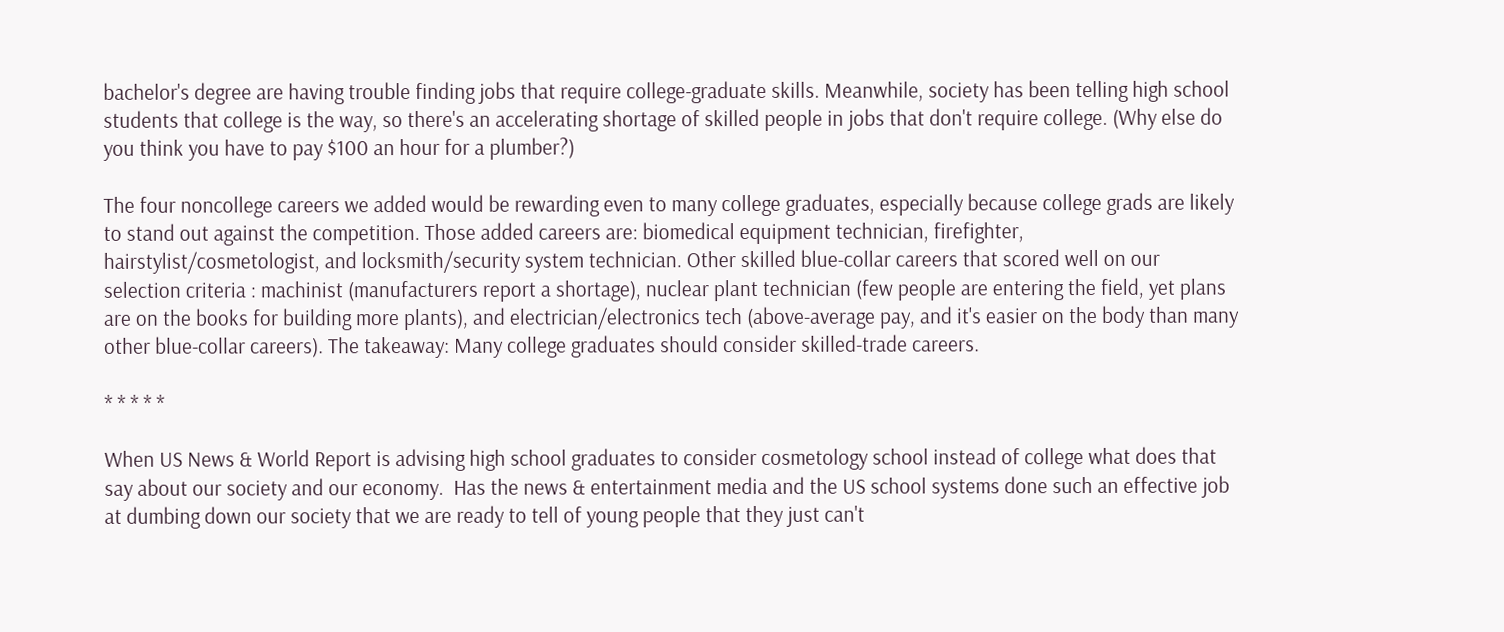bachelor's degree are having trouble finding jobs that require college-graduate skills. Meanwhile, society has been telling high school students that college is the way, so there's an accelerating shortage of skilled people in jobs that don't require college. (Why else do you think you have to pay $100 an hour for a plumber?)

The four noncollege careers we added would be rewarding even to many college graduates, especially because college grads are likely to stand out against the competition. Those added careers are: biomedical equipment technician, firefighter, hairstylist/cosmetologist, and locksmith/security system technician. Other skilled blue-collar careers that scored well on our selection criteria : machinist (manufacturers report a shortage), nuclear plant technician (few people are entering the field, yet plans are on the books for building more plants), and electrician/electronics tech (above-average pay, and it's easier on the body than many other blue-collar careers). The takeaway: Many college graduates should consider skilled-trade careers.

* * * * *

When US News & World Report is advising high school graduates to consider cosmetology school instead of college what does that say about our society and our economy.  Has the news & entertainment media and the US school systems done such an effective job at dumbing down our society that we are ready to tell of young people that they just can't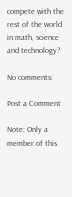compete with the rest of the world in math, science and technology?

No comments:

Post a Comment

Note: Only a member of this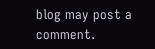blog may post a comment.